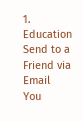1. Education
Send to a Friend via Email
You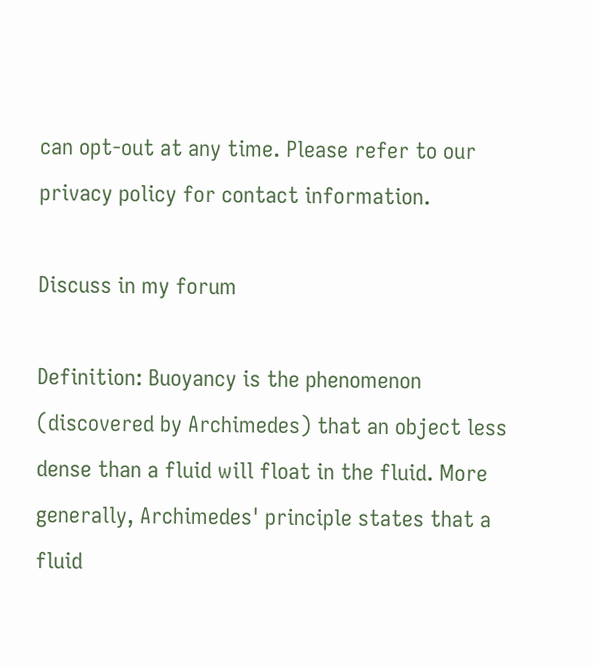can opt-out at any time. Please refer to our privacy policy for contact information.

Discuss in my forum

Definition: Buoyancy is the phenomenon (discovered by Archimedes) that an object less dense than a fluid will float in the fluid. More generally, Archimedes' principle states that a fluid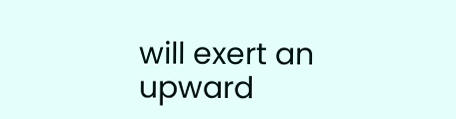will exert an upward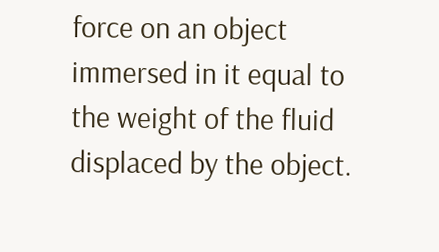force on an object immersed in it equal to the weight of the fluid displaced by the object.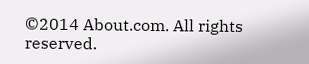©2014 About.com. All rights reserved.